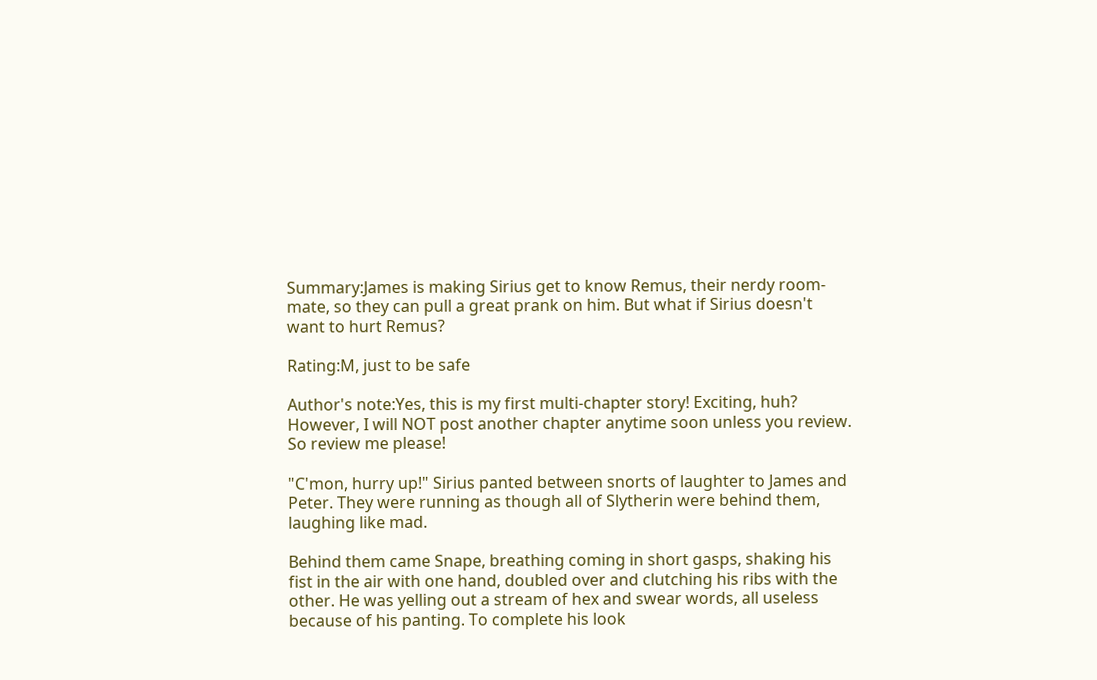Summary:James is making Sirius get to know Remus, their nerdy room-mate, so they can pull a great prank on him. But what if Sirius doesn't want to hurt Remus?

Rating:M, just to be safe

Author's note:Yes, this is my first multi-chapter story! Exciting, huh? However, I will NOT post another chapter anytime soon unless you review. So review me please!

"C'mon, hurry up!" Sirius panted between snorts of laughter to James and Peter. They were running as though all of Slytherin were behind them, laughing like mad.

Behind them came Snape, breathing coming in short gasps, shaking his fist in the air with one hand, doubled over and clutching his ribs with the other. He was yelling out a stream of hex and swear words, all useless because of his panting. To complete his look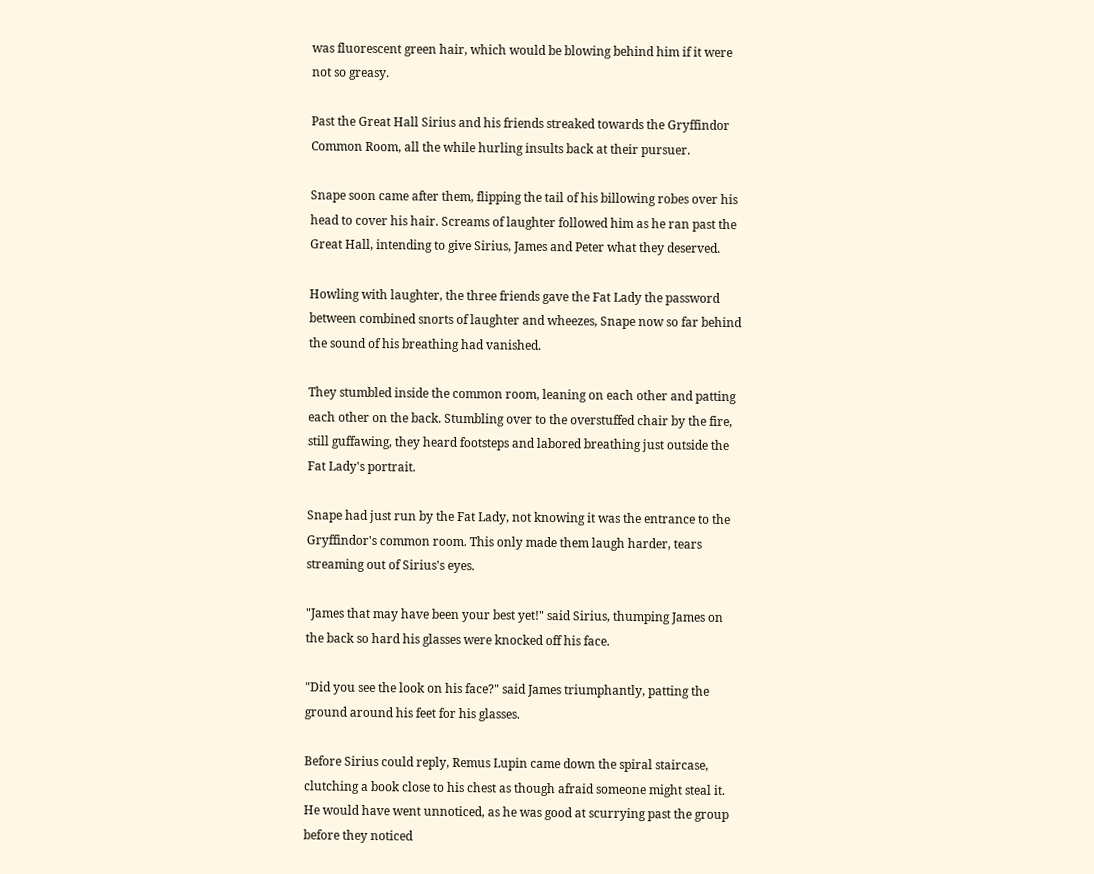was fluorescent green hair, which would be blowing behind him if it were not so greasy.

Past the Great Hall Sirius and his friends streaked towards the Gryffindor Common Room, all the while hurling insults back at their pursuer.

Snape soon came after them, flipping the tail of his billowing robes over his head to cover his hair. Screams of laughter followed him as he ran past the Great Hall, intending to give Sirius, James and Peter what they deserved.

Howling with laughter, the three friends gave the Fat Lady the password between combined snorts of laughter and wheezes, Snape now so far behind the sound of his breathing had vanished.

They stumbled inside the common room, leaning on each other and patting each other on the back. Stumbling over to the overstuffed chair by the fire, still guffawing, they heard footsteps and labored breathing just outside the Fat Lady's portrait.

Snape had just run by the Fat Lady, not knowing it was the entrance to the Gryffindor's common room. This only made them laugh harder, tears streaming out of Sirius's eyes.

"James that may have been your best yet!" said Sirius, thumping James on the back so hard his glasses were knocked off his face.

"Did you see the look on his face?" said James triumphantly, patting the ground around his feet for his glasses.

Before Sirius could reply, Remus Lupin came down the spiral staircase, clutching a book close to his chest as though afraid someone might steal it. He would have went unnoticed, as he was good at scurrying past the group before they noticed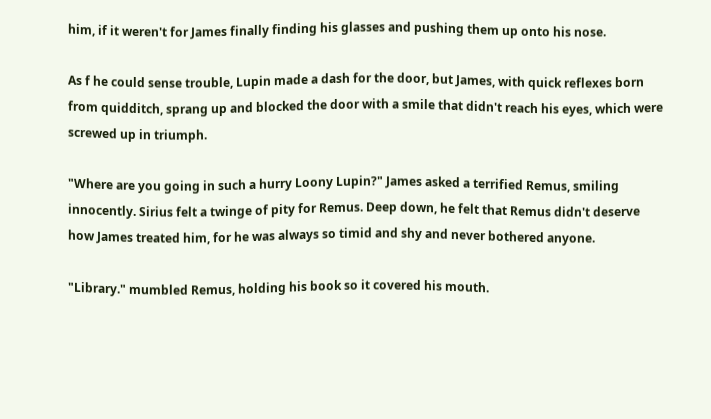him, if it weren't for James finally finding his glasses and pushing them up onto his nose.

As f he could sense trouble, Lupin made a dash for the door, but James, with quick reflexes born from quidditch, sprang up and blocked the door with a smile that didn't reach his eyes, which were screwed up in triumph.

"Where are you going in such a hurry Loony Lupin?" James asked a terrified Remus, smiling innocently. Sirius felt a twinge of pity for Remus. Deep down, he felt that Remus didn't deserve how James treated him, for he was always so timid and shy and never bothered anyone.

"Library." mumbled Remus, holding his book so it covered his mouth.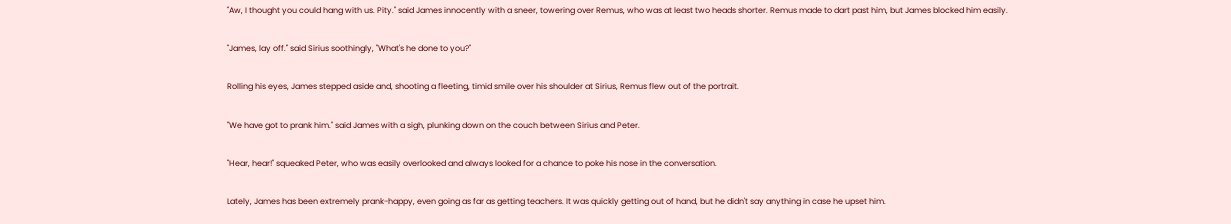"Aw, I thought you could hang with us. Pity." said James innocently with a sneer, towering over Remus, who was at least two heads shorter. Remus made to dart past him, but James blocked him easily.

"James, lay off." said Sirius soothingly, "What's he done to you?"

Rolling his eyes, James stepped aside and, shooting a fleeting, timid smile over his shoulder at Sirius, Remus flew out of the portrait.

"We have got to prank him." said James with a sigh, plunking down on the couch between Sirius and Peter.

"Hear, hear!" squeaked Peter, who was easily overlooked and always looked for a chance to poke his nose in the conversation.

Lately, James has been extremely prank-happy, even going as far as getting teachers. It was quickly getting out of hand, but he didn't say anything in case he upset him.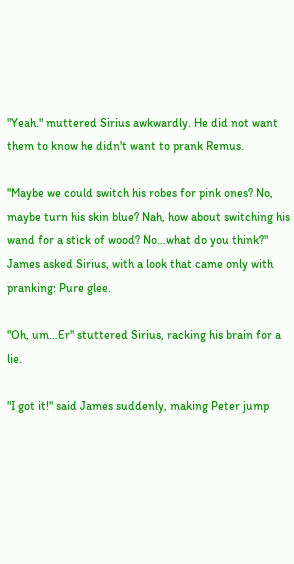"Yeah." muttered Sirius awkwardly. He did not want them to know he didn't want to prank Remus.

"Maybe we could switch his robes for pink ones? No, maybe turn his skin blue? Nah, how about switching his wand for a stick of wood? No…what do you think?" James asked Sirius, with a look that came only with pranking: Pure glee.

"Oh, um…Er" stuttered Sirius, racking his brain for a lie.

"I got it!" said James suddenly, making Peter jump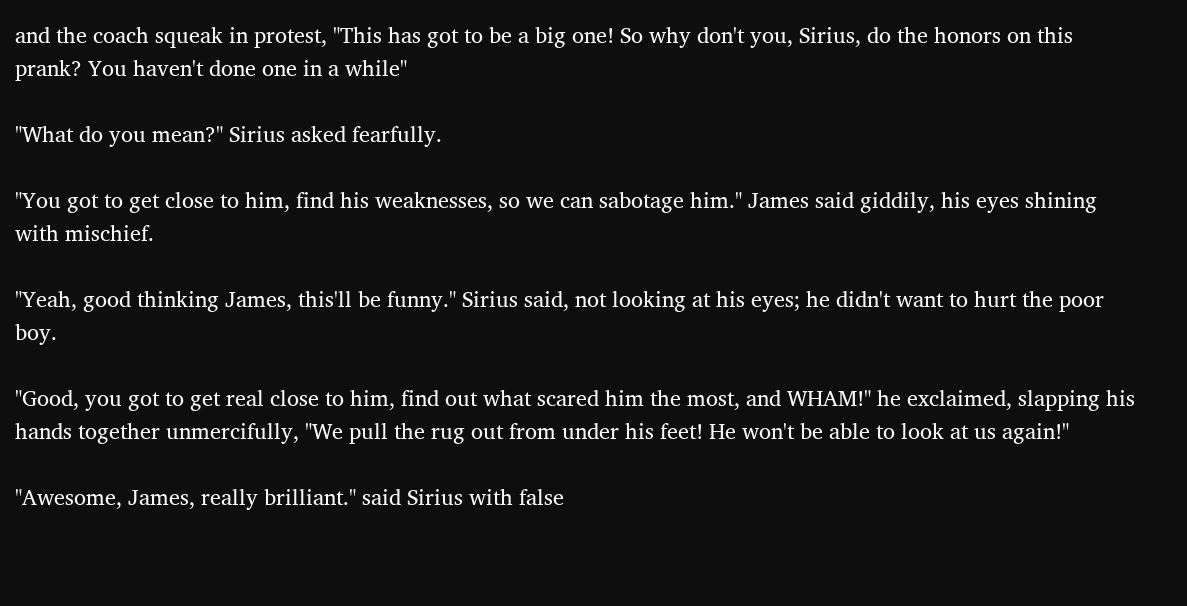and the coach squeak in protest, "This has got to be a big one! So why don't you, Sirius, do the honors on this prank? You haven't done one in a while"

"What do you mean?" Sirius asked fearfully.

"You got to get close to him, find his weaknesses, so we can sabotage him." James said giddily, his eyes shining with mischief.

"Yeah, good thinking James, this'll be funny." Sirius said, not looking at his eyes; he didn't want to hurt the poor boy.

"Good, you got to get real close to him, find out what scared him the most, and WHAM!" he exclaimed, slapping his hands together unmercifully, "We pull the rug out from under his feet! He won't be able to look at us again!"

"Awesome, James, really brilliant." said Sirius with false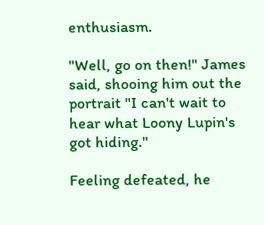enthusiasm.

"Well, go on then!" James said, shooing him out the portrait "I can't wait to hear what Loony Lupin's got hiding."

Feeling defeated, he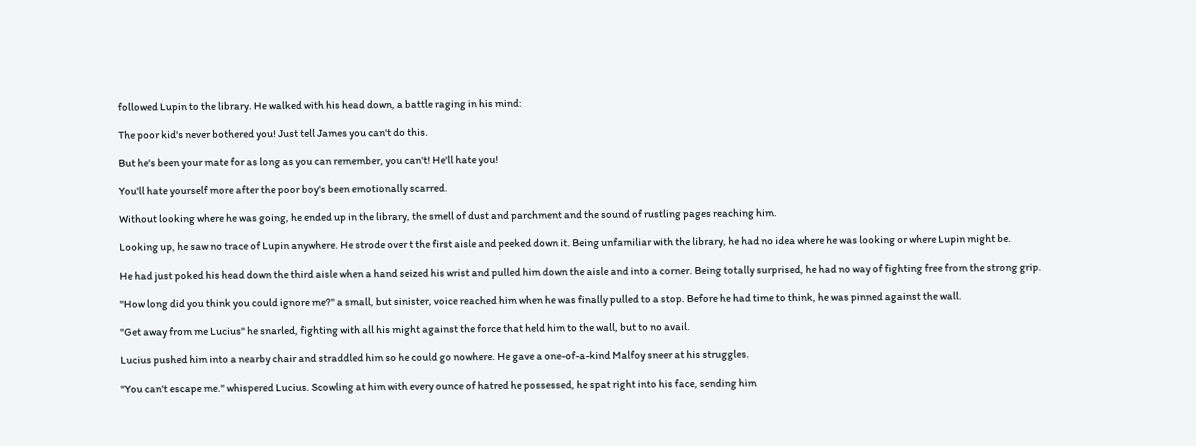followed Lupin to the library. He walked with his head down, a battle raging in his mind:

The poor kid's never bothered you! Just tell James you can't do this.

But he's been your mate for as long as you can remember, you can't! He'll hate you!

You'll hate yourself more after the poor boy's been emotionally scarred.

Without looking where he was going, he ended up in the library, the smell of dust and parchment and the sound of rustling pages reaching him.

Looking up, he saw no trace of Lupin anywhere. He strode over t the first aisle and peeked down it. Being unfamiliar with the library, he had no idea where he was looking or where Lupin might be.

He had just poked his head down the third aisle when a hand seized his wrist and pulled him down the aisle and into a corner. Being totally surprised, he had no way of fighting free from the strong grip.

"How long did you think you could ignore me?" a small, but sinister, voice reached him when he was finally pulled to a stop. Before he had time to think, he was pinned against the wall.

"Get away from me Lucius" he snarled, fighting with all his might against the force that held him to the wall, but to no avail.

Lucius pushed him into a nearby chair and straddled him so he could go nowhere. He gave a one-of-a-kind Malfoy sneer at his struggles.

"You can't escape me." whispered Lucius. Scowling at him with every ounce of hatred he possessed, he spat right into his face, sending him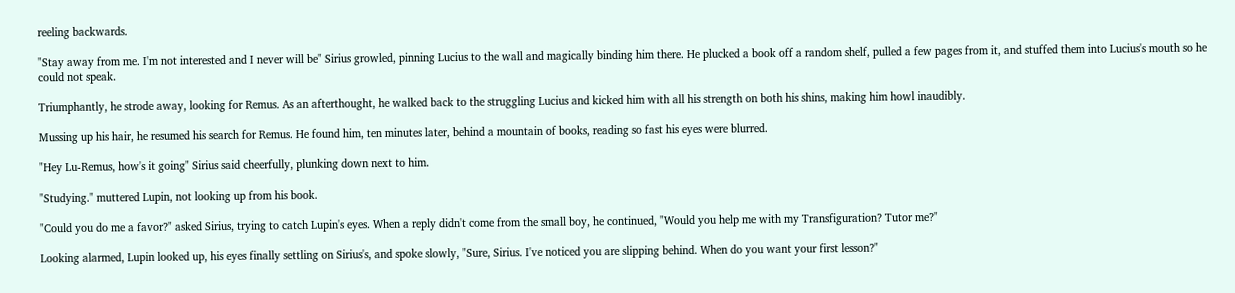reeling backwards.

"Stay away from me. I'm not interested and I never will be" Sirius growled, pinning Lucius to the wall and magically binding him there. He plucked a book off a random shelf, pulled a few pages from it, and stuffed them into Lucius's mouth so he could not speak.

Triumphantly, he strode away, looking for Remus. As an afterthought, he walked back to the struggling Lucius and kicked him with all his strength on both his shins, making him howl inaudibly.

Mussing up his hair, he resumed his search for Remus. He found him, ten minutes later, behind a mountain of books, reading so fast his eyes were blurred.

"Hey Lu-Remus, how's it going" Sirius said cheerfully, plunking down next to him.

"Studying." muttered Lupin, not looking up from his book.

"Could you do me a favor?" asked Sirius, trying to catch Lupin's eyes. When a reply didn't come from the small boy, he continued, "Would you help me with my Transfiguration? Tutor me?"

Looking alarmed, Lupin looked up, his eyes finally settling on Sirius's, and spoke slowly, "Sure, Sirius. I've noticed you are slipping behind. When do you want your first lesson?"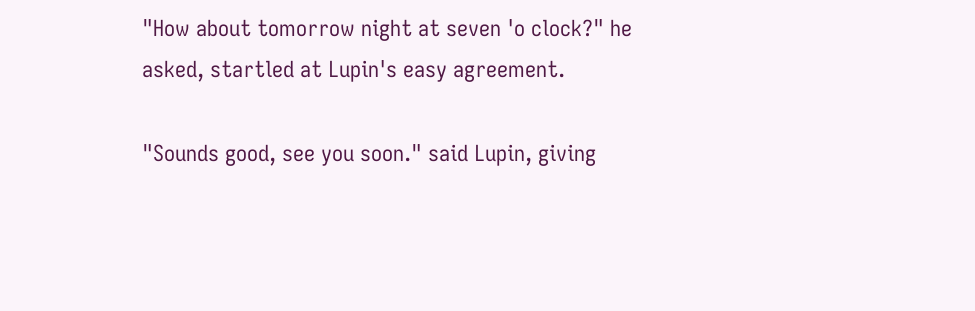"How about tomorrow night at seven 'o clock?" he asked, startled at Lupin's easy agreement.

"Sounds good, see you soon." said Lupin, giving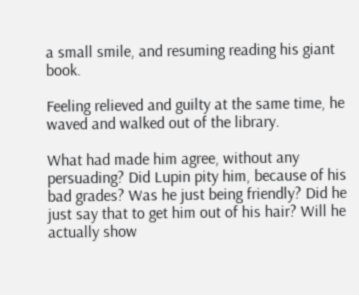a small smile, and resuming reading his giant book.

Feeling relieved and guilty at the same time, he waved and walked out of the library.

What had made him agree, without any persuading? Did Lupin pity him, because of his bad grades? Was he just being friendly? Did he just say that to get him out of his hair? Will he actually show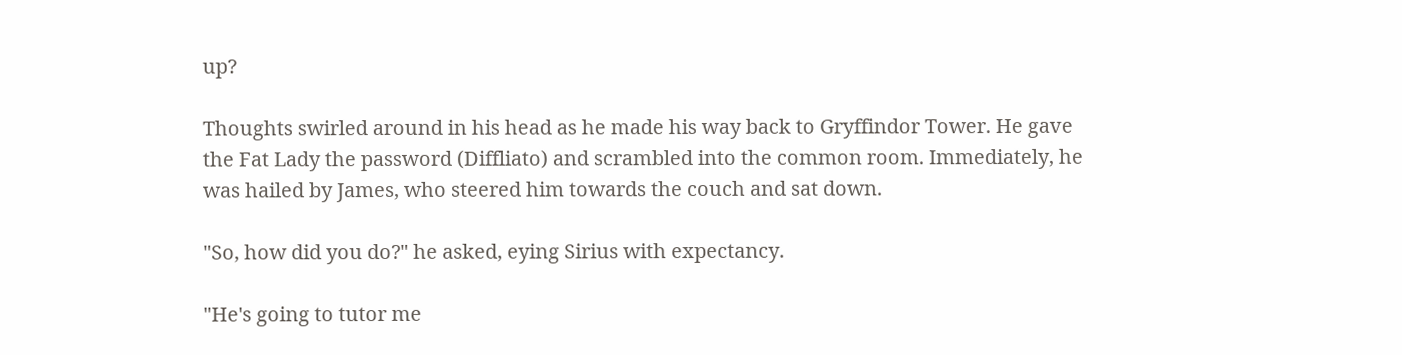up?

Thoughts swirled around in his head as he made his way back to Gryffindor Tower. He gave the Fat Lady the password (Diffliato) and scrambled into the common room. Immediately, he was hailed by James, who steered him towards the couch and sat down.

"So, how did you do?" he asked, eying Sirius with expectancy.

"He's going to tutor me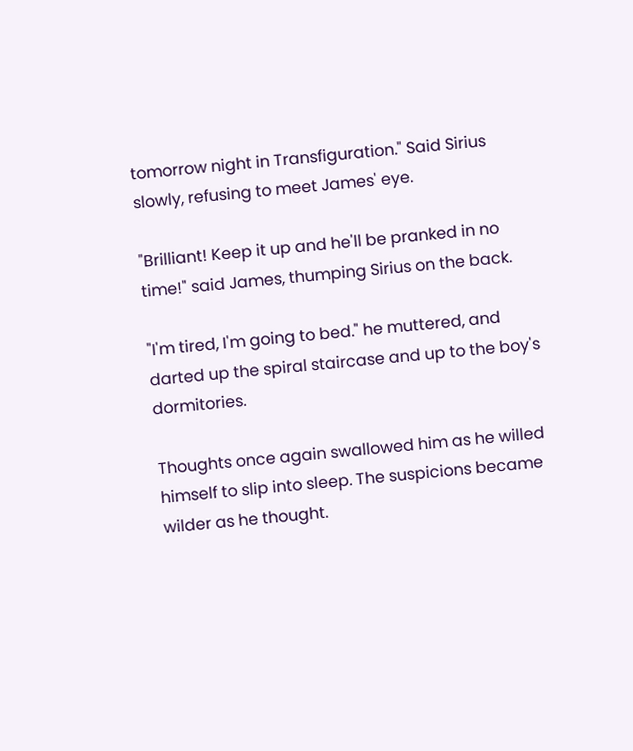tomorrow night in Transfiguration." Said Sirius slowly, refusing to meet James' eye.

"Brilliant! Keep it up and he'll be pranked in no time!" said James, thumping Sirius on the back.

"I'm tired, I'm going to bed." he muttered, and darted up the spiral staircase and up to the boy's dormitories.

Thoughts once again swallowed him as he willed himself to slip into sleep. The suspicions became wilder as he thought.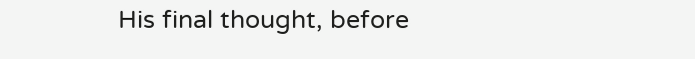His final thought, before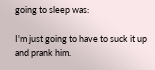going to sleep was:

I'm just going to have to suck it up and prank him.